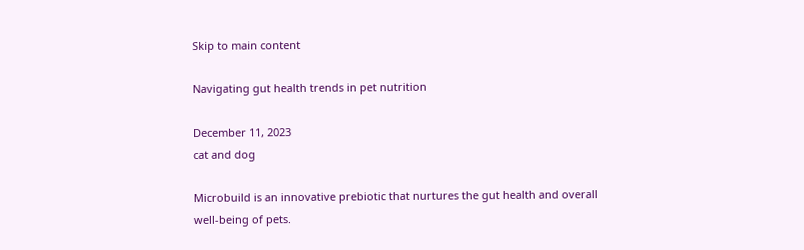Skip to main content

Navigating gut health trends in pet nutrition

December 11, 2023
cat and dog

Microbuild is an innovative prebiotic that nurtures the gut health and overall well-being of pets.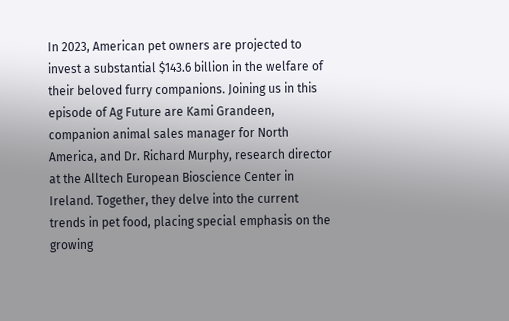In 2023, American pet owners are projected to invest a substantial $143.6 billion in the welfare of their beloved furry companions. Joining us in this episode of Ag Future are Kami Grandeen, companion animal sales manager for North America, and Dr. Richard Murphy, research director at the Alltech European Bioscience Center in Ireland. Together, they delve into the current trends in pet food, placing special emphasis on the growing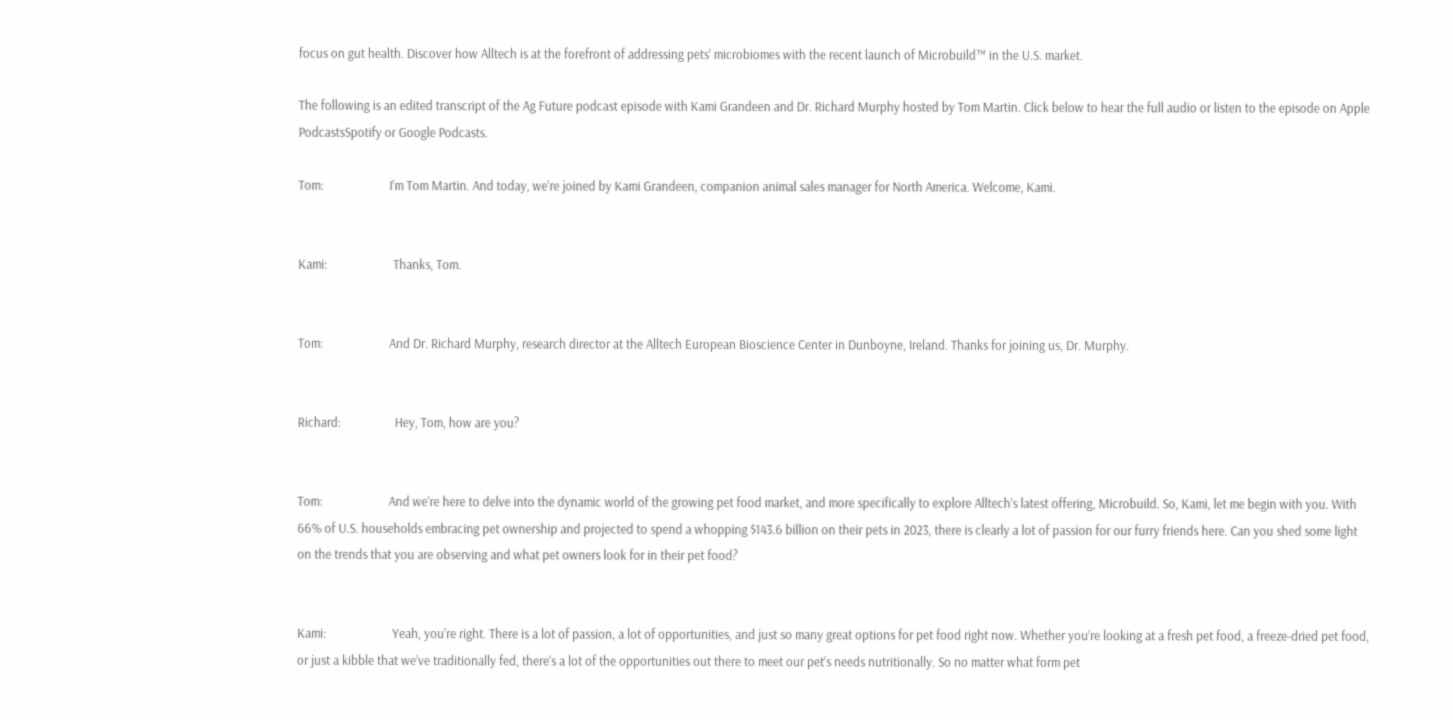focus on gut health. Discover how Alltech is at the forefront of addressing pets’ microbiomes with the recent launch of Microbuild™ in the U.S. market.

The following is an edited transcript of the Ag Future podcast episode with Kami Grandeen and Dr. Richard Murphy hosted by Tom Martin. Click below to hear the full audio or listen to the episode on Apple PodcastsSpotify or Google Podcasts.

Tom:                      I’m Tom Martin. And today, we’re joined by Kami Grandeen, companion animal sales manager for North America. Welcome, Kami.


Kami:                      Thanks, Tom.


Tom:                      And Dr. Richard Murphy, research director at the Alltech European Bioscience Center in Dunboyne, Ireland. Thanks for joining us, Dr. Murphy.


Richard:                  Hey, Tom, how are you?


Tom:                      And we’re here to delve into the dynamic world of the growing pet food market, and more specifically to explore Alltech’s latest offering, Microbuild. So, Kami, let me begin with you. With 66% of U.S. households embracing pet ownership and projected to spend a whopping $143.6 billion on their pets in 2023, there is clearly a lot of passion for our furry friends here. Can you shed some light on the trends that you are observing and what pet owners look for in their pet food?


Kami:                      Yeah, you’re right. There is a lot of passion, a lot of opportunities, and just so many great options for pet food right now. Whether you’re looking at a fresh pet food, a freeze-dried pet food, or just a kibble that we’ve traditionally fed, there’s a lot of the opportunities out there to meet our pet’s needs nutritionally. So no matter what form pet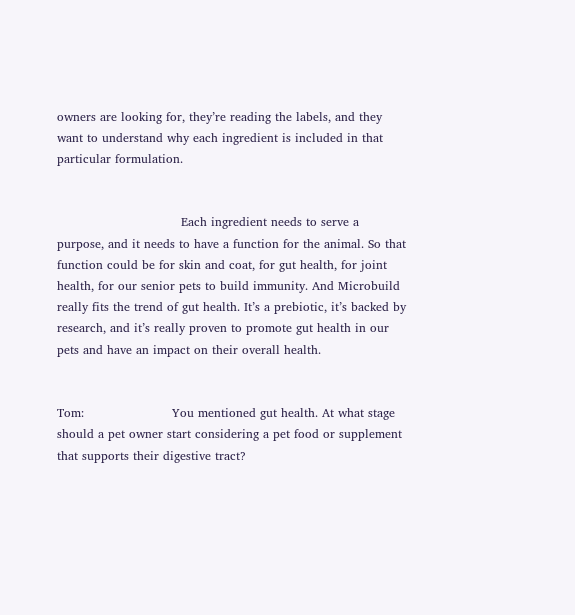owners are looking for, they’re reading the labels, and they want to understand why each ingredient is included in that particular formulation.


                               Each ingredient needs to serve a purpose, and it needs to have a function for the animal. So that function could be for skin and coat, for gut health, for joint health, for our senior pets to build immunity. And Microbuild really fits the trend of gut health. It’s a prebiotic, it’s backed by research, and it’s really proven to promote gut health in our pets and have an impact on their overall health.


Tom:                      You mentioned gut health. At what stage should a pet owner start considering a pet food or supplement that supports their digestive tract?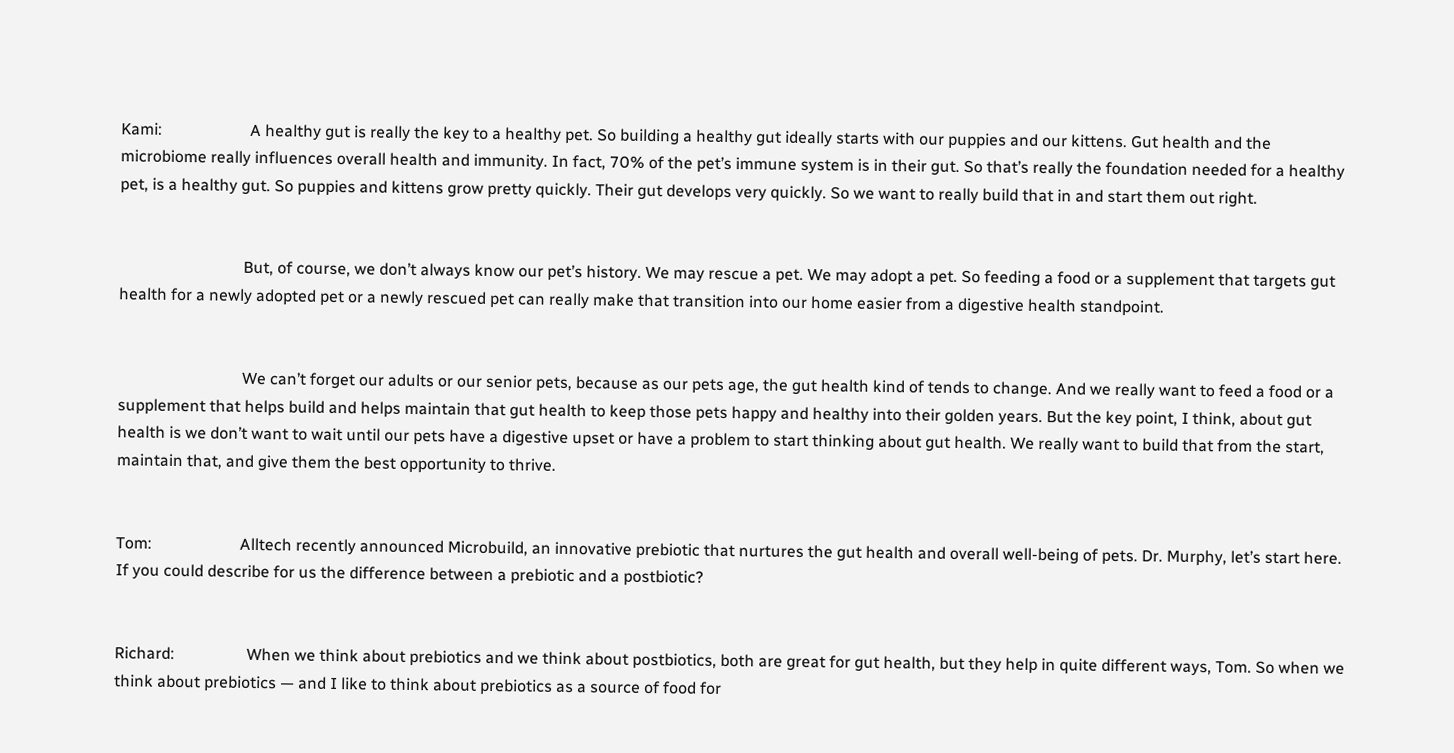Kami:                      A healthy gut is really the key to a healthy pet. So building a healthy gut ideally starts with our puppies and our kittens. Gut health and the microbiome really influences overall health and immunity. In fact, 70% of the pet’s immune system is in their gut. So that’s really the foundation needed for a healthy pet, is a healthy gut. So puppies and kittens grow pretty quickly. Their gut develops very quickly. So we want to really build that in and start them out right.


                               But, of course, we don’t always know our pet’s history. We may rescue a pet. We may adopt a pet. So feeding a food or a supplement that targets gut health for a newly adopted pet or a newly rescued pet can really make that transition into our home easier from a digestive health standpoint.


                               We can’t forget our adults or our senior pets, because as our pets age, the gut health kind of tends to change. And we really want to feed a food or a supplement that helps build and helps maintain that gut health to keep those pets happy and healthy into their golden years. But the key point, I think, about gut health is we don’t want to wait until our pets have a digestive upset or have a problem to start thinking about gut health. We really want to build that from the start, maintain that, and give them the best opportunity to thrive.


Tom:                      Alltech recently announced Microbuild, an innovative prebiotic that nurtures the gut health and overall well-being of pets. Dr. Murphy, let’s start here. If you could describe for us the difference between a prebiotic and a postbiotic?


Richard:                  When we think about prebiotics and we think about postbiotics, both are great for gut health, but they help in quite different ways, Tom. So when we think about prebiotics — and I like to think about prebiotics as a source of food for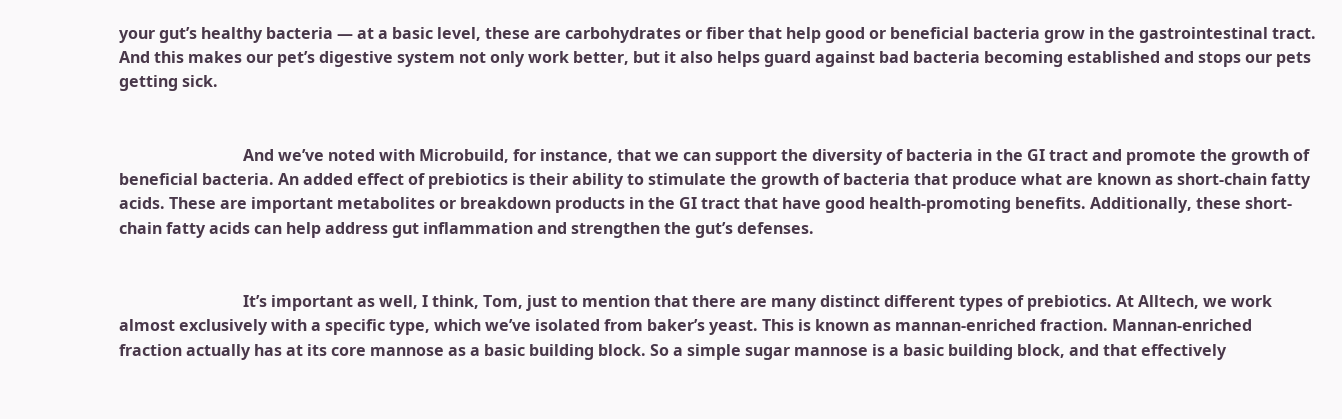your gut’s healthy bacteria — at a basic level, these are carbohydrates or fiber that help good or beneficial bacteria grow in the gastrointestinal tract. And this makes our pet’s digestive system not only work better, but it also helps guard against bad bacteria becoming established and stops our pets getting sick.


                               And we’ve noted with Microbuild, for instance, that we can support the diversity of bacteria in the GI tract and promote the growth of beneficial bacteria. An added effect of prebiotics is their ability to stimulate the growth of bacteria that produce what are known as short-chain fatty acids. These are important metabolites or breakdown products in the GI tract that have good health-promoting benefits. Additionally, these short-chain fatty acids can help address gut inflammation and strengthen the gut’s defenses.


                               It’s important as well, I think, Tom, just to mention that there are many distinct different types of prebiotics. At Alltech, we work almost exclusively with a specific type, which we’ve isolated from baker’s yeast. This is known as mannan-enriched fraction. Mannan-enriched fraction actually has at its core mannose as a basic building block. So a simple sugar mannose is a basic building block, and that effectively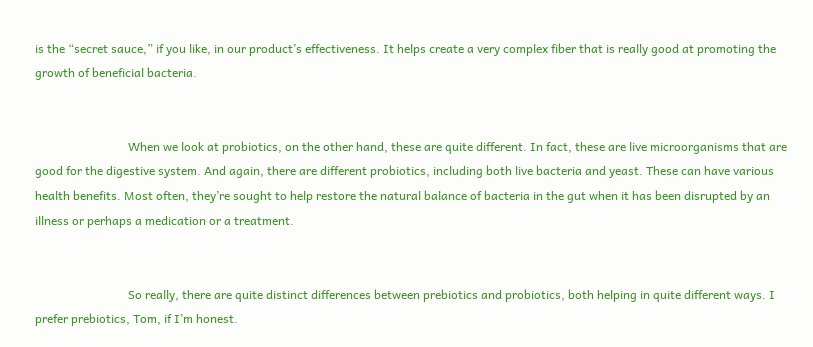is the “secret sauce,” if you like, in our product’s effectiveness. It helps create a very complex fiber that is really good at promoting the growth of beneficial bacteria.


                               When we look at probiotics, on the other hand, these are quite different. In fact, these are live microorganisms that are good for the digestive system. And again, there are different probiotics, including both live bacteria and yeast. These can have various health benefits. Most often, they’re sought to help restore the natural balance of bacteria in the gut when it has been disrupted by an illness or perhaps a medication or a treatment.


                               So really, there are quite distinct differences between prebiotics and probiotics, both helping in quite different ways. I prefer prebiotics, Tom, if I’m honest.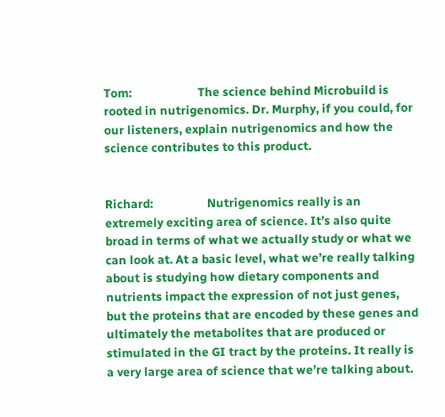Tom:                      The science behind Microbuild is rooted in nutrigenomics. Dr. Murphy, if you could, for our listeners, explain nutrigenomics and how the science contributes to this product.


Richard:                  Nutrigenomics really is an extremely exciting area of science. It’s also quite broad in terms of what we actually study or what we can look at. At a basic level, what we’re really talking about is studying how dietary components and nutrients impact the expression of not just genes, but the proteins that are encoded by these genes and ultimately the metabolites that are produced or stimulated in the GI tract by the proteins. It really is a very large area of science that we’re talking about.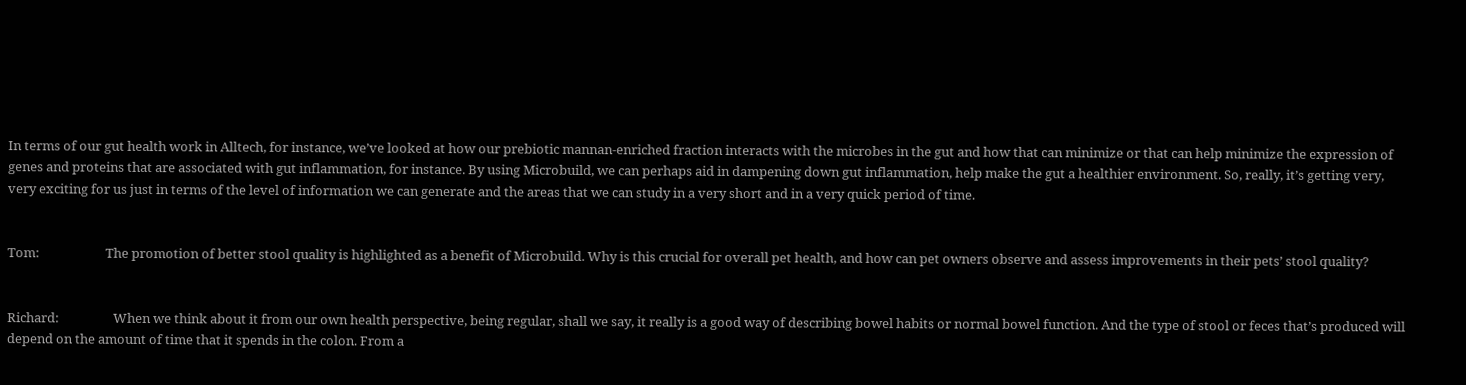In terms of our gut health work in Alltech, for instance, we’ve looked at how our prebiotic mannan-enriched fraction interacts with the microbes in the gut and how that can minimize or that can help minimize the expression of genes and proteins that are associated with gut inflammation, for instance. By using Microbuild, we can perhaps aid in dampening down gut inflammation, help make the gut a healthier environment. So, really, it’s getting very, very exciting for us just in terms of the level of information we can generate and the areas that we can study in a very short and in a very quick period of time.


Tom:                      The promotion of better stool quality is highlighted as a benefit of Microbuild. Why is this crucial for overall pet health, and how can pet owners observe and assess improvements in their pets’ stool quality?


Richard:                  When we think about it from our own health perspective, being regular, shall we say, it really is a good way of describing bowel habits or normal bowel function. And the type of stool or feces that’s produced will depend on the amount of time that it spends in the colon. From a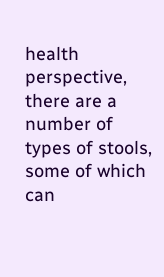health perspective, there are a number of types of stools, some of which can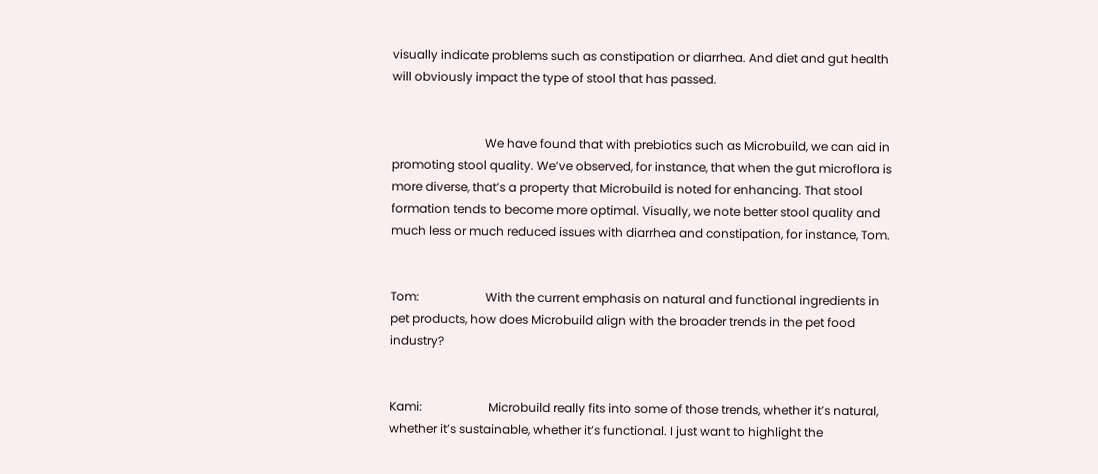visually indicate problems such as constipation or diarrhea. And diet and gut health will obviously impact the type of stool that has passed.


                               We have found that with prebiotics such as Microbuild, we can aid in promoting stool quality. We’ve observed, for instance, that when the gut microflora is more diverse, that’s a property that Microbuild is noted for enhancing. That stool formation tends to become more optimal. Visually, we note better stool quality and much less or much reduced issues with diarrhea and constipation, for instance, Tom.


Tom:                      With the current emphasis on natural and functional ingredients in pet products, how does Microbuild align with the broader trends in the pet food industry?


Kami:                      Microbuild really fits into some of those trends, whether it’s natural, whether it’s sustainable, whether it’s functional. I just want to highlight the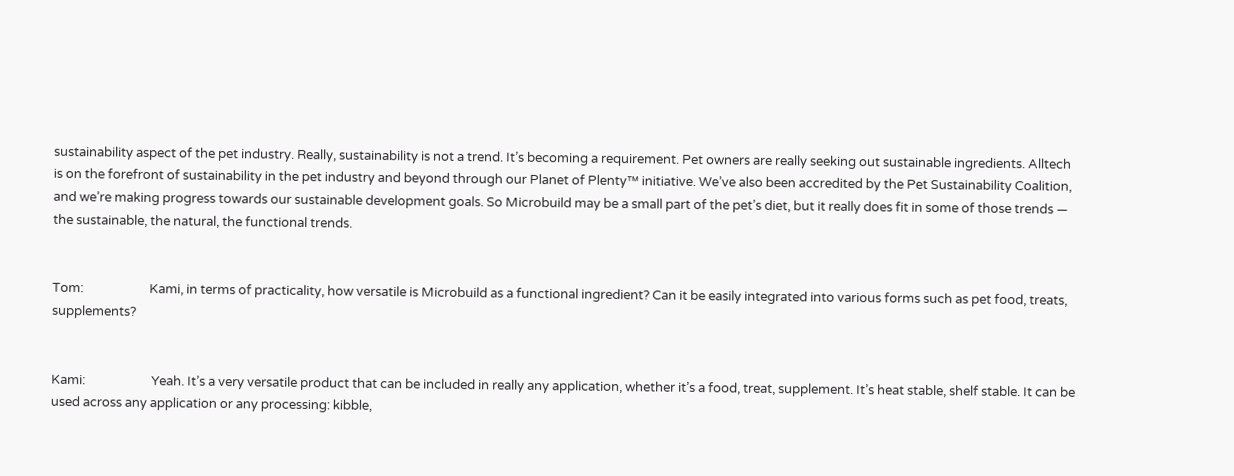sustainability aspect of the pet industry. Really, sustainability is not a trend. It’s becoming a requirement. Pet owners are really seeking out sustainable ingredients. Alltech is on the forefront of sustainability in the pet industry and beyond through our Planet of Plenty™ initiative. We’ve also been accredited by the Pet Sustainability Coalition, and we’re making progress towards our sustainable development goals. So Microbuild may be a small part of the pet’s diet, but it really does fit in some of those trends — the sustainable, the natural, the functional trends.


Tom:                      Kami, in terms of practicality, how versatile is Microbuild as a functional ingredient? Can it be easily integrated into various forms such as pet food, treats, supplements?


Kami:                      Yeah. It’s a very versatile product that can be included in really any application, whether it’s a food, treat, supplement. It’s heat stable, shelf stable. It can be used across any application or any processing: kibble,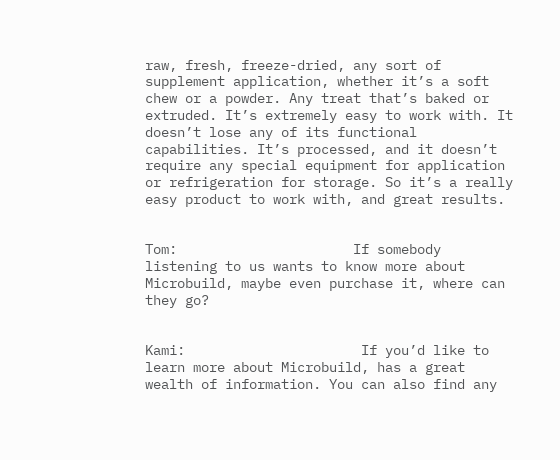raw, fresh, freeze-dried, any sort of supplement application, whether it’s a soft chew or a powder. Any treat that’s baked or extruded. It’s extremely easy to work with. It doesn’t lose any of its functional capabilities. It’s processed, and it doesn’t require any special equipment for application or refrigeration for storage. So it’s a really easy product to work with, and great results.


Tom:                      If somebody listening to us wants to know more about Microbuild, maybe even purchase it, where can they go?


Kami:                      If you’d like to learn more about Microbuild, has a great wealth of information. You can also find any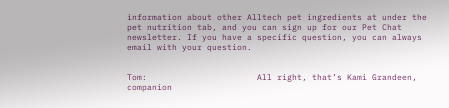information about other Alltech pet ingredients at under the pet nutrition tab, and you can sign up for our Pet Chat newsletter. If you have a specific question, you can always email with your question.


Tom:                      All right, that’s Kami Grandeen, companion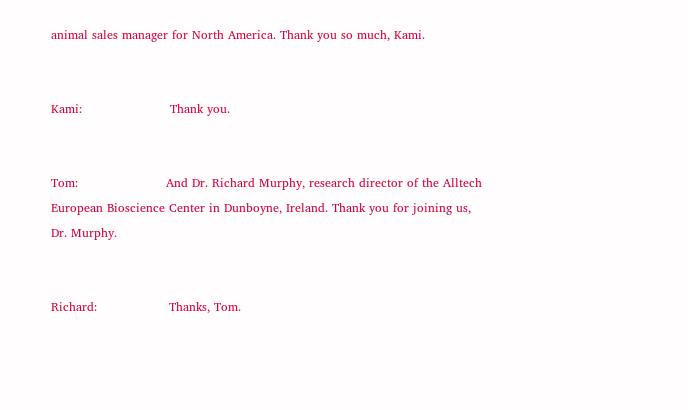animal sales manager for North America. Thank you so much, Kami.


Kami:                      Thank you.


Tom:                      And Dr. Richard Murphy, research director of the Alltech European Bioscience Center in Dunboyne, Ireland. Thank you for joining us, Dr. Murphy.


Richard:                  Thanks, Tom.